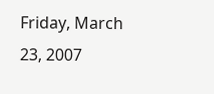Friday, March 23, 2007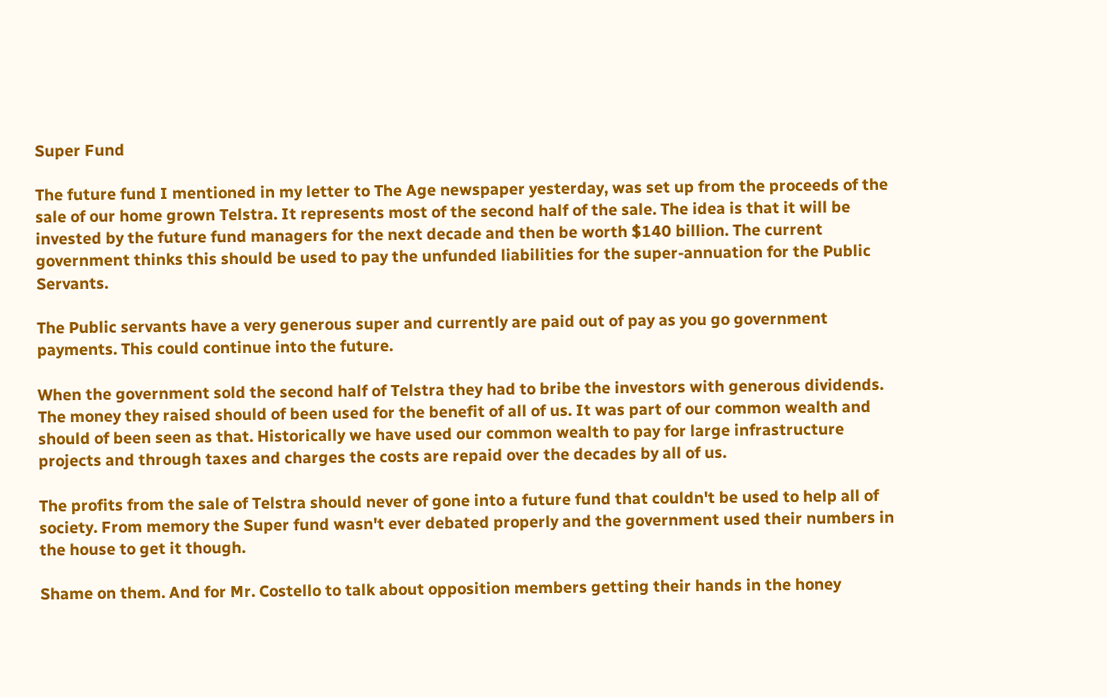Super Fund

The future fund I mentioned in my letter to The Age newspaper yesterday, was set up from the proceeds of the sale of our home grown Telstra. It represents most of the second half of the sale. The idea is that it will be invested by the future fund managers for the next decade and then be worth $140 billion. The current government thinks this should be used to pay the unfunded liabilities for the super-annuation for the Public Servants.

The Public servants have a very generous super and currently are paid out of pay as you go government payments. This could continue into the future.

When the government sold the second half of Telstra they had to bribe the investors with generous dividends. The money they raised should of been used for the benefit of all of us. It was part of our common wealth and should of been seen as that. Historically we have used our common wealth to pay for large infrastructure projects and through taxes and charges the costs are repaid over the decades by all of us.

The profits from the sale of Telstra should never of gone into a future fund that couldn't be used to help all of society. From memory the Super fund wasn't ever debated properly and the government used their numbers in the house to get it though.

Shame on them. And for Mr. Costello to talk about opposition members getting their hands in the honey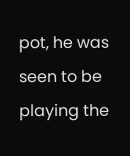pot, he was seen to be playing the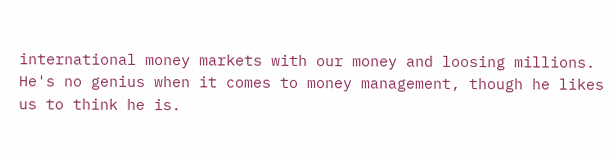international money markets with our money and loosing millions. He's no genius when it comes to money management, though he likes us to think he is.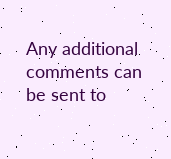Any additional comments can be sent to